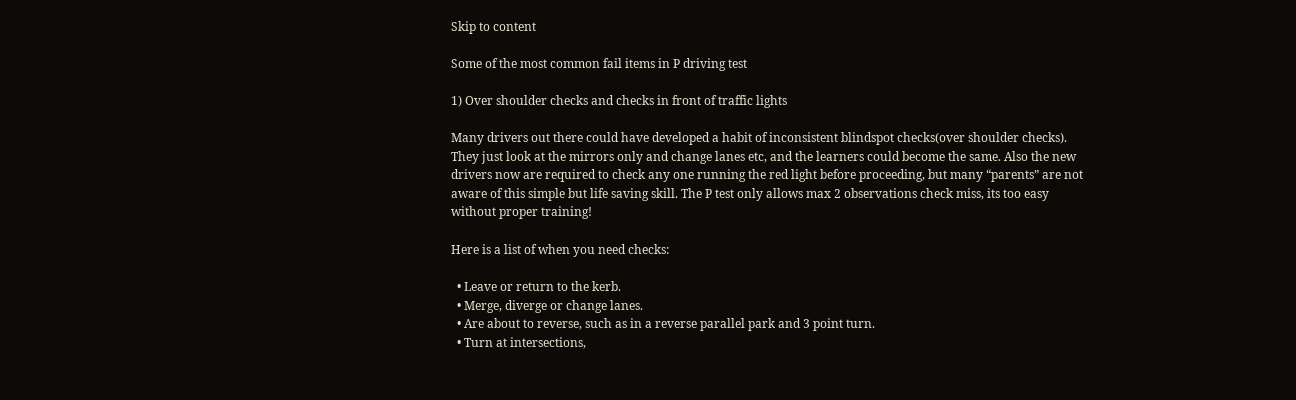Skip to content

Some of the most common fail items in P driving test

1) Over shoulder checks and checks in front of traffic lights

Many drivers out there could have developed a habit of inconsistent blindspot checks(over shoulder checks). They just look at the mirrors only and change lanes etc, and the learners could become the same. Also the new drivers now are required to check any one running the red light before proceeding, but many “parents” are not aware of this simple but life saving skill. The P test only allows max 2 observations check miss, its too easy without proper training!

Here is a list of when you need checks:

  • Leave or return to the kerb.
  • Merge, diverge or change lanes.
  • Are about to reverse, such as in a reverse parallel park and 3 point turn.
  • Turn at intersections,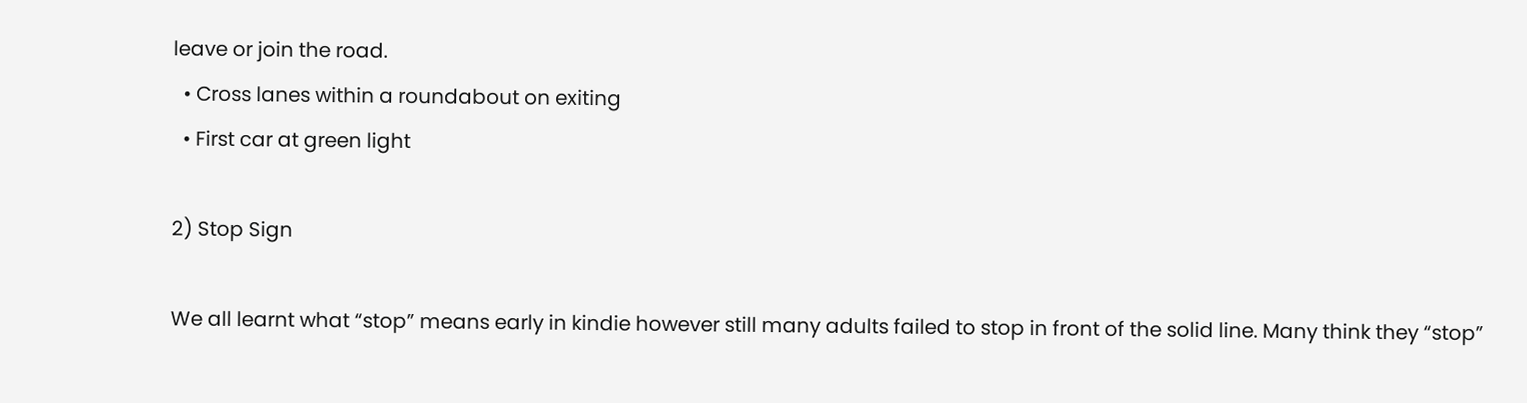leave or join the road.
  • Cross lanes within a roundabout on exiting
  • First car at green light

2) Stop Sign

We all learnt what “stop” means early in kindie however still many adults failed to stop in front of the solid line. Many think they “stop”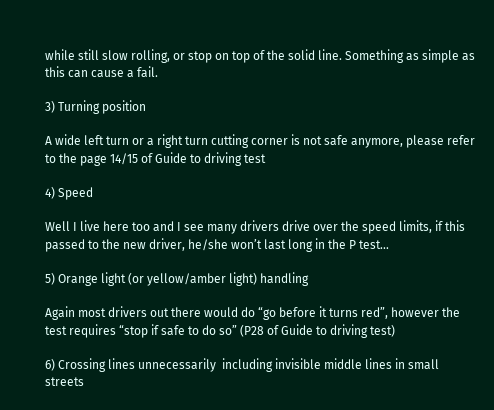while still slow rolling, or stop on top of the solid line. Something as simple as this can cause a fail.

3) Turning position

A wide left turn or a right turn cutting corner is not safe anymore, please refer to the page 14/15 of Guide to driving test

4) Speed

Well I live here too and I see many drivers drive over the speed limits, if this passed to the new driver, he/she won’t last long in the P test…

5) Orange light (or yellow/amber light) handling

Again most drivers out there would do “go before it turns red”, however the test requires “stop if safe to do so” (P28 of Guide to driving test)

6) Crossing lines unnecessarily  including invisible middle lines in small streets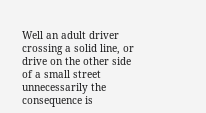Well an adult driver crossing a solid line, or drive on the other side of a small street unnecessarily the consequence is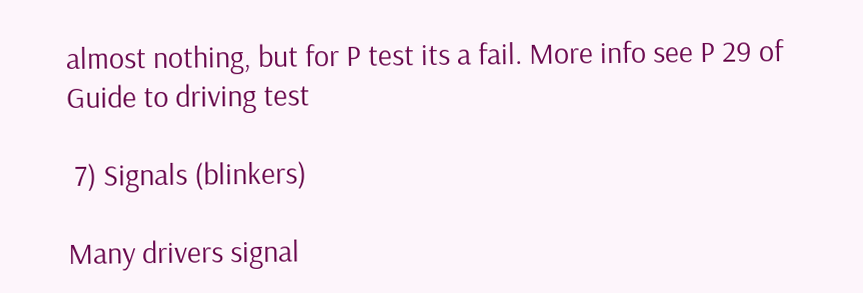almost nothing, but for P test its a fail. More info see P 29 of Guide to driving test

 7) Signals (blinkers)

Many drivers signal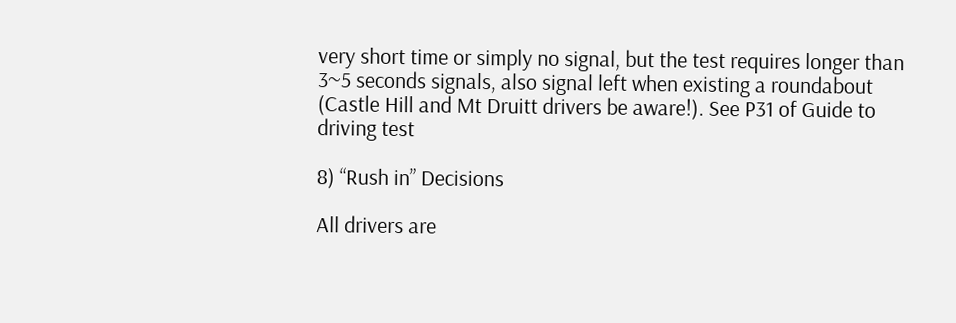very short time or simply no signal, but the test requires longer than 3~5 seconds signals, also signal left when existing a roundabout (Castle Hill and Mt Druitt drivers be aware!). See P31 of Guide to driving test

8) “Rush in” Decisions

All drivers are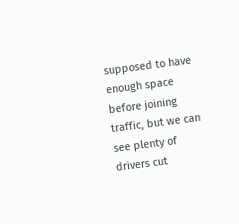supposed to have enough space before joining traffic, but we can see plenty of drivers cut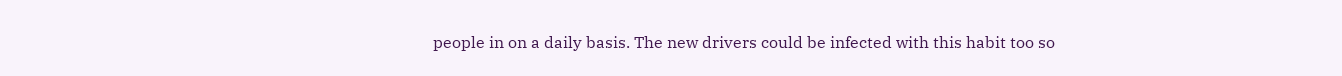people in on a daily basis. The new drivers could be infected with this habit too so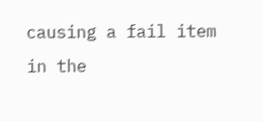causing a fail item in the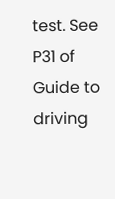test. See P31 of Guide to driving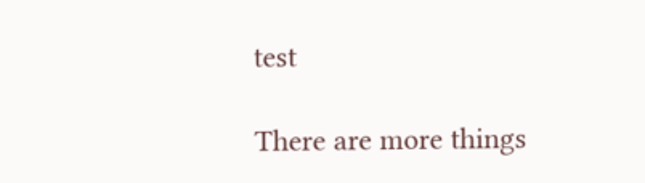test

There are more things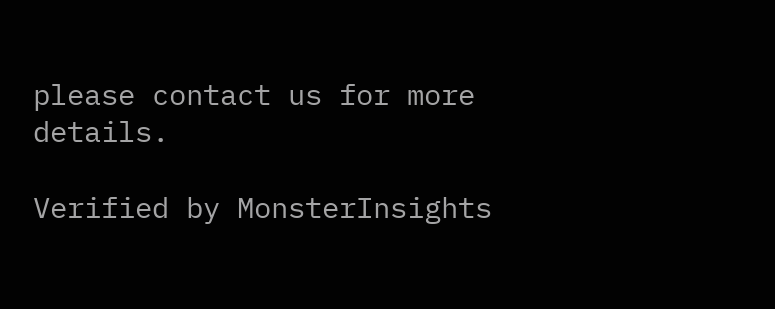please contact us for more details.

Verified by MonsterInsights